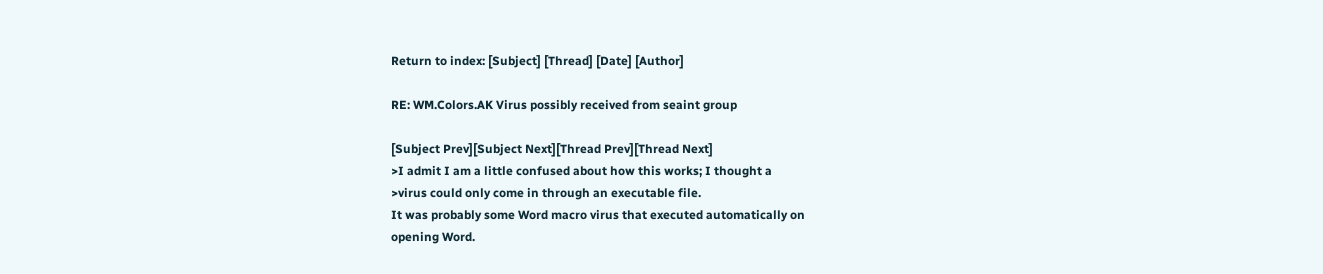Return to index: [Subject] [Thread] [Date] [Author]

RE: WM.Colors.AK Virus possibly received from seaint group

[Subject Prev][Subject Next][Thread Prev][Thread Next]
>I admit I am a little confused about how this works; I thought a
>virus could only come in through an executable file.
It was probably some Word macro virus that executed automatically on
opening Word.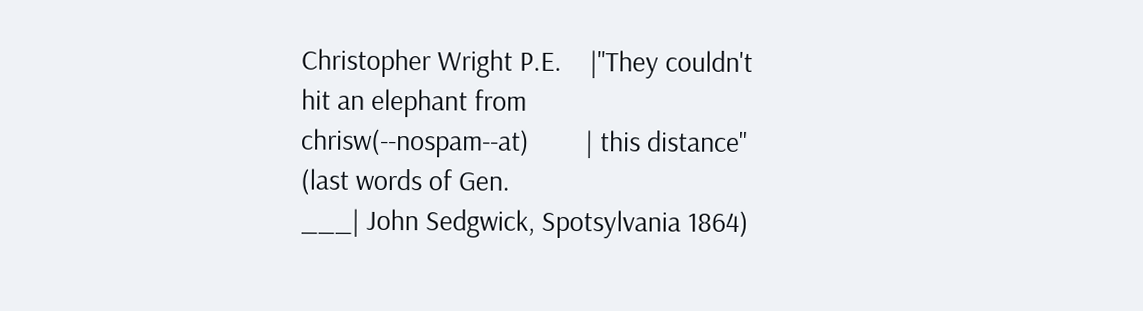Christopher Wright P.E.    |"They couldn't hit an elephant from
chrisw(--nospam--at)        | this distance"   (last words of Gen.
___| John Sedgwick, Spotsylvania 1864)